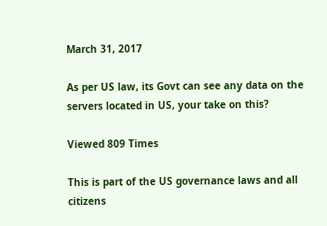March 31, 2017

As per US law, its Govt can see any data on the servers located in US, your take on this?

Viewed 809 Times

This is part of the US governance laws and all citizens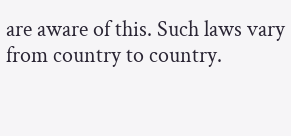are aware of this. Such laws vary from country to country.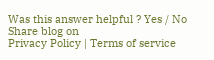Was this answer helpful ? Yes / No
Share blog on
Privacy Policy | Terms of service